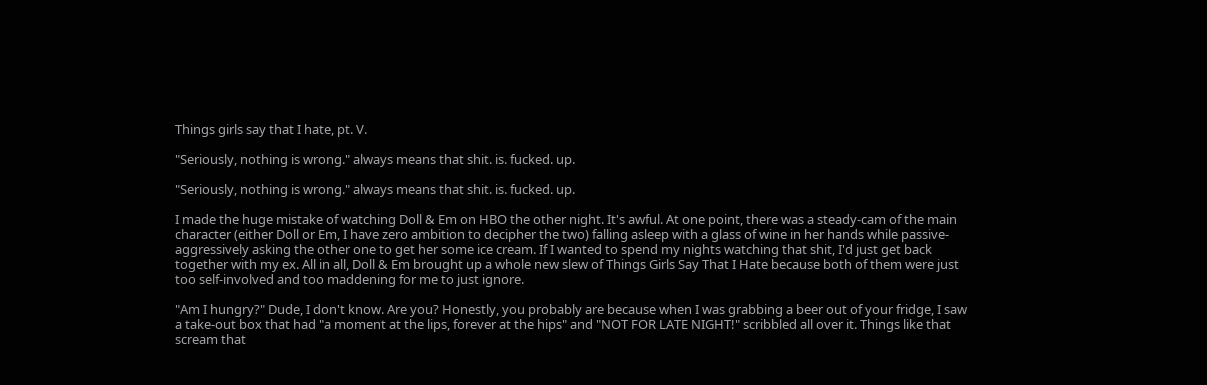Things girls say that I hate, pt. V.

"Seriously, nothing is wrong." always means that shit. is. fucked. up.

"Seriously, nothing is wrong." always means that shit. is. fucked. up.

I made the huge mistake of watching Doll & Em on HBO the other night. It's awful. At one point, there was a steady-cam of the main character (either Doll or Em, I have zero ambition to decipher the two) falling asleep with a glass of wine in her hands while passive-aggressively asking the other one to get her some ice cream. If I wanted to spend my nights watching that shit, I'd just get back together with my ex. All in all, Doll & Em brought up a whole new slew of Things Girls Say That I Hate because both of them were just too self-involved and too maddening for me to just ignore.

"Am I hungry?" Dude, I don't know. Are you? Honestly, you probably are because when I was grabbing a beer out of your fridge, I saw a take-out box that had "a moment at the lips, forever at the hips" and "NOT FOR LATE NIGHT!" scribbled all over it. Things like that scream that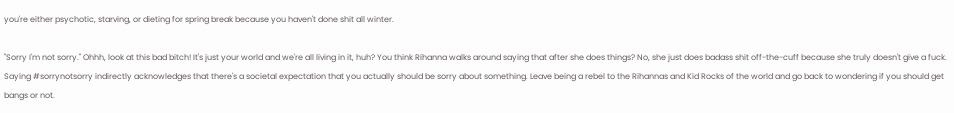you're either psychotic, starving, or dieting for spring break because you haven't done shit all winter.

"Sorry I'm not sorry." Ohhh, look at this bad bitch! It's just your world and we're all living in it, huh? You think Rihanna walks around saying that after she does things? No, she just does badass shit off-the-cuff because she truly doesn't give a fuck. Saying #sorrynotsorry indirectly acknowledges that there's a societal expectation that you actually should be sorry about something. Leave being a rebel to the Rihannas and Kid Rocks of the world and go back to wondering if you should get bangs or not.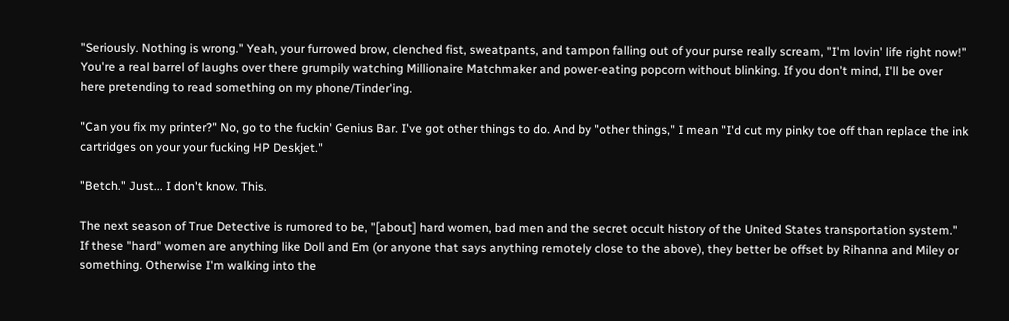"Seriously. Nothing is wrong." Yeah, your furrowed brow, clenched fist, sweatpants, and tampon falling out of your purse really scream, "I'm lovin' life right now!" You're a real barrel of laughs over there grumpily watching Millionaire Matchmaker and power-eating popcorn without blinking. If you don't mind, I'll be over here pretending to read something on my phone/Tinder'ing.

"Can you fix my printer?" No, go to the fuckin' Genius Bar. I've got other things to do. And by "other things," I mean "I'd cut my pinky toe off than replace the ink cartridges on your your fucking HP Deskjet."

"Betch." Just... I don't know. This.

The next season of True Detective is rumored to be, "[about] hard women, bad men and the secret occult history of the United States transportation system." If these "hard" women are anything like Doll and Em (or anyone that says anything remotely close to the above), they better be offset by Rihanna and Miley or something. Otherwise I'm walking into the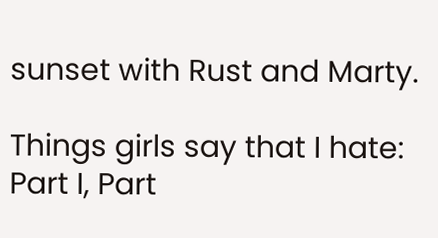sunset with Rust and Marty.

Things girls say that I hate: Part I, Part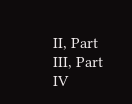II, Part III, Part IV